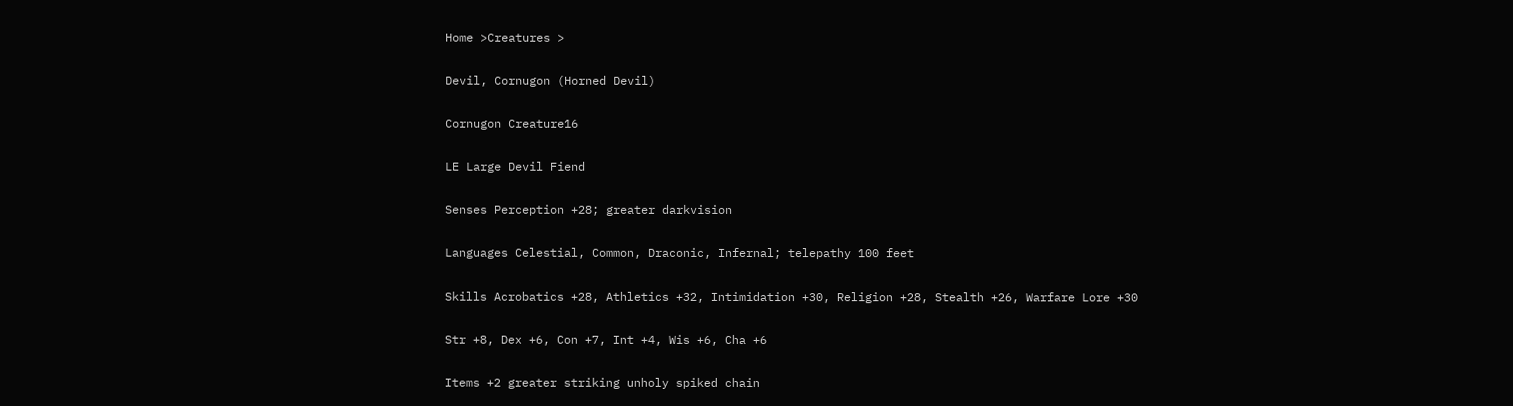Home >Creatures >

Devil, Cornugon (Horned Devil)

Cornugon Creature16

LE Large Devil Fiend

Senses Perception +28; greater darkvision

Languages Celestial, Common, Draconic, Infernal; telepathy 100 feet

Skills Acrobatics +28, Athletics +32, Intimidation +30, Religion +28, Stealth +26, Warfare Lore +30

Str +8, Dex +6, Con +7, Int +4, Wis +6, Cha +6

Items +2 greater striking unholy spiked chain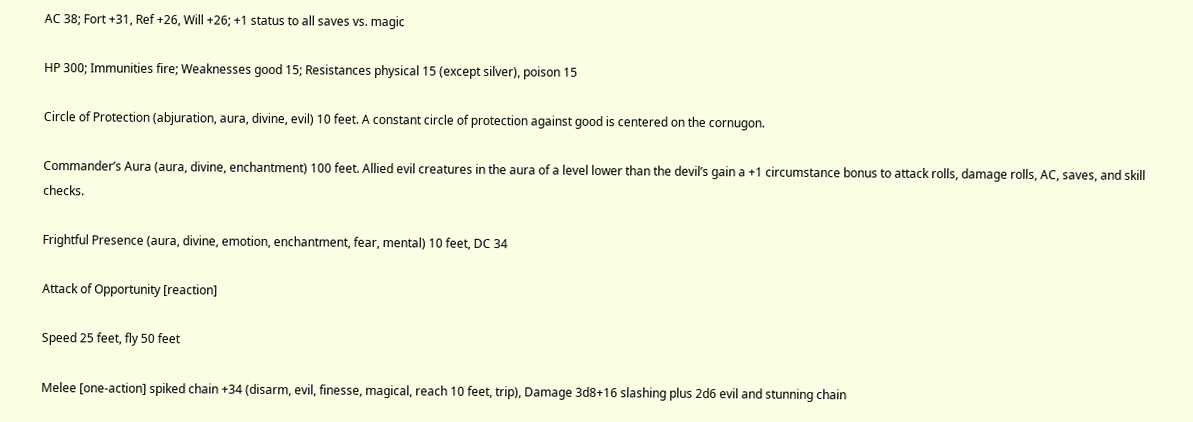AC 38; Fort +31, Ref +26, Will +26; +1 status to all saves vs. magic

HP 300; Immunities fire; Weaknesses good 15; Resistances physical 15 (except silver), poison 15

Circle of Protection (abjuration, aura, divine, evil) 10 feet. A constant circle of protection against good is centered on the cornugon.

Commander’s Aura (aura, divine, enchantment) 100 feet. Allied evil creatures in the aura of a level lower than the devil’s gain a +1 circumstance bonus to attack rolls, damage rolls, AC, saves, and skill checks.

Frightful Presence (aura, divine, emotion, enchantment, fear, mental) 10 feet, DC 34

Attack of Opportunity [reaction]

Speed 25 feet, fly 50 feet

Melee [one-action] spiked chain +34 (disarm, evil, finesse, magical, reach 10 feet, trip), Damage 3d8+16 slashing plus 2d6 evil and stunning chain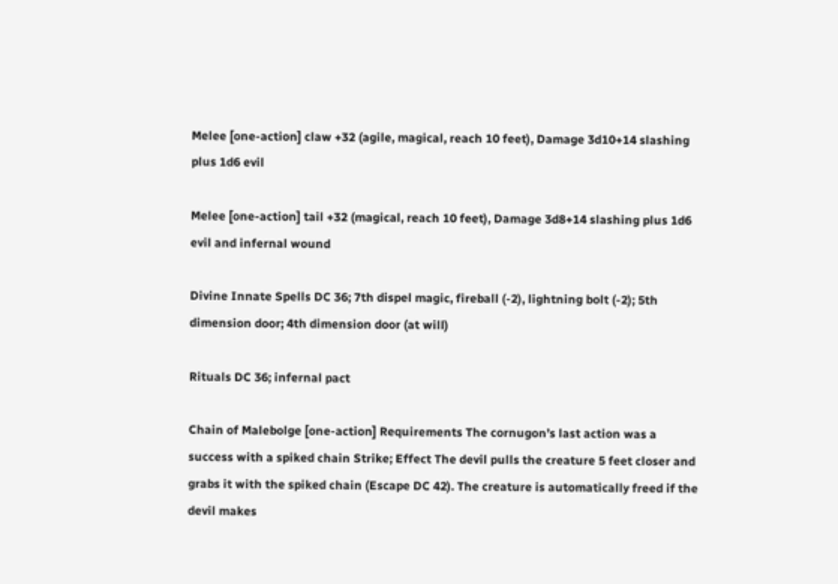Melee [one-action] claw +32 (agile, magical, reach 10 feet), Damage 3d10+14 slashing plus 1d6 evil

Melee [one-action] tail +32 (magical, reach 10 feet), Damage 3d8+14 slashing plus 1d6 evil and infernal wound

Divine Innate Spells DC 36; 7th dispel magic, fireball (-2), lightning bolt (-2); 5th dimension door; 4th dimension door (at will)

Rituals DC 36; infernal pact

Chain of Malebolge [one-action] Requirements The cornugon’s last action was a success with a spiked chain Strike; Effect The devil pulls the creature 5 feet closer and grabs it with the spiked chain (Escape DC 42). The creature is automatically freed if the devil makes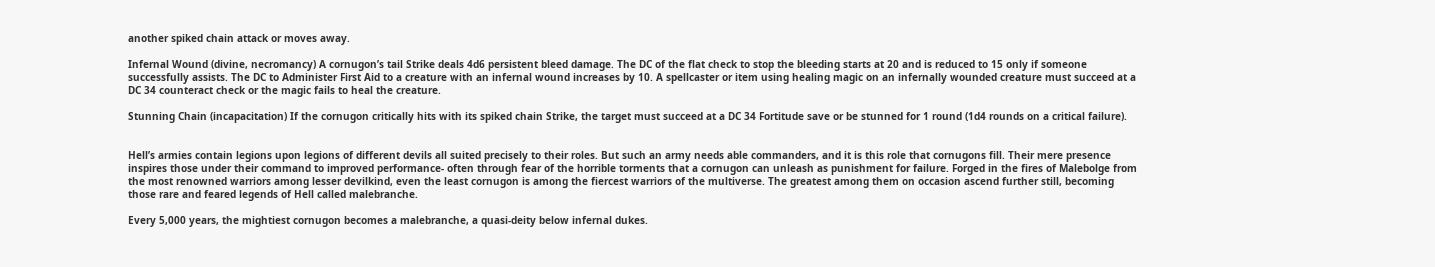another spiked chain attack or moves away.

Infernal Wound (divine, necromancy) A cornugon’s tail Strike deals 4d6 persistent bleed damage. The DC of the flat check to stop the bleeding starts at 20 and is reduced to 15 only if someone successfully assists. The DC to Administer First Aid to a creature with an infernal wound increases by 10. A spellcaster or item using healing magic on an infernally wounded creature must succeed at a DC 34 counteract check or the magic fails to heal the creature.

Stunning Chain (incapacitation) If the cornugon critically hits with its spiked chain Strike, the target must succeed at a DC 34 Fortitude save or be stunned for 1 round (1d4 rounds on a critical failure).


Hell’s armies contain legions upon legions of different devils all suited precisely to their roles. But such an army needs able commanders, and it is this role that cornugons fill. Their mere presence inspires those under their command to improved performance- often through fear of the horrible torments that a cornugon can unleash as punishment for failure. Forged in the fires of Malebolge from the most renowned warriors among lesser devilkind, even the least cornugon is among the fiercest warriors of the multiverse. The greatest among them on occasion ascend further still, becoming those rare and feared legends of Hell called malebranche.

Every 5,000 years, the mightiest cornugon becomes a malebranche, a quasi-deity below infernal dukes.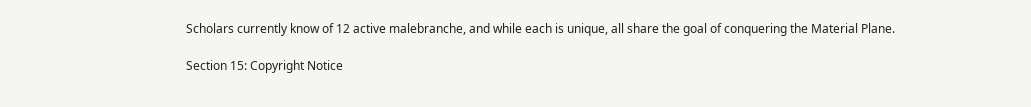Scholars currently know of 12 active malebranche, and while each is unique, all share the goal of conquering the Material Plane.

Section 15: Copyright Notice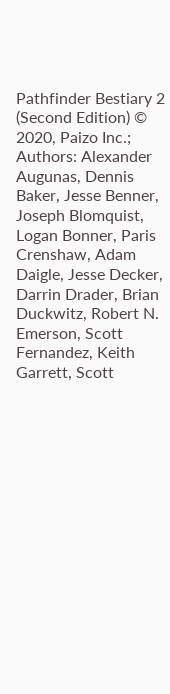Pathfinder Bestiary 2 (Second Edition) © 2020, Paizo Inc.; Authors: Alexander Augunas, Dennis Baker, Jesse Benner, Joseph Blomquist, Logan Bonner, Paris Crenshaw, Adam Daigle, Jesse Decker, Darrin Drader, Brian Duckwitz, Robert N. Emerson, Scott Fernandez, Keith Garrett, Scott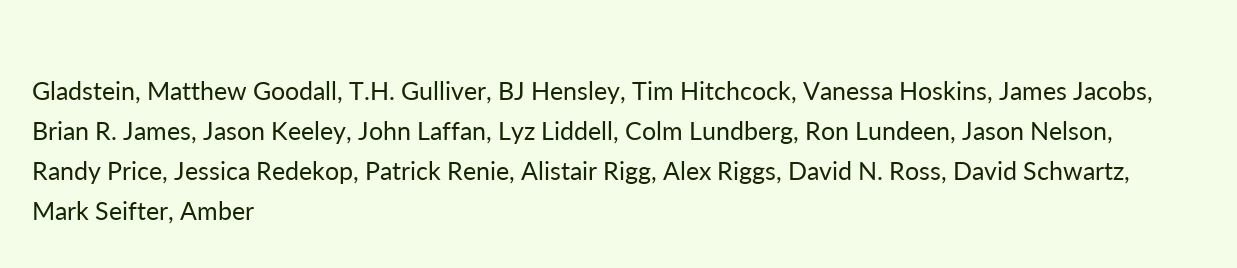Gladstein, Matthew Goodall, T.H. Gulliver, BJ Hensley, Tim Hitchcock, Vanessa Hoskins, James Jacobs, Brian R. James, Jason Keeley, John Laffan, Lyz Liddell, Colm Lundberg, Ron Lundeen, Jason Nelson, Randy Price, Jessica Redekop, Patrick Renie, Alistair Rigg, Alex Riggs, David N. Ross, David Schwartz, Mark Seifter, Amber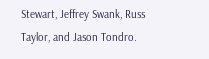Stewart, Jeffrey Swank, Russ Taylor, and Jason Tondro.